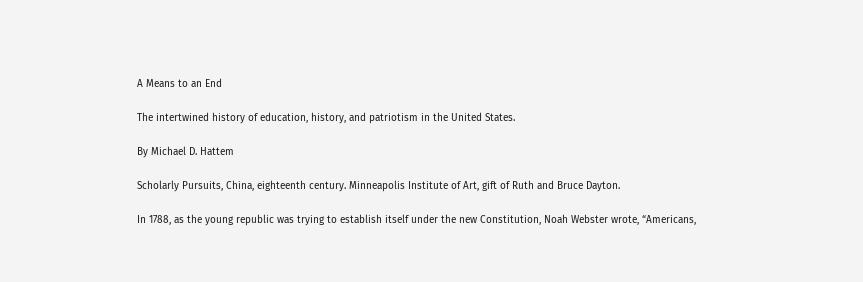A Means to an End

The intertwined history of education, history, and patriotism in the United States.

By Michael D. Hattem

Scholarly Pursuits, China, eighteenth century. Minneapolis Institute of Art, gift of Ruth and Bruce Dayton.

In 1788, as the young republic was trying to establish itself under the new Constitution, Noah Webster wrote, “Americans,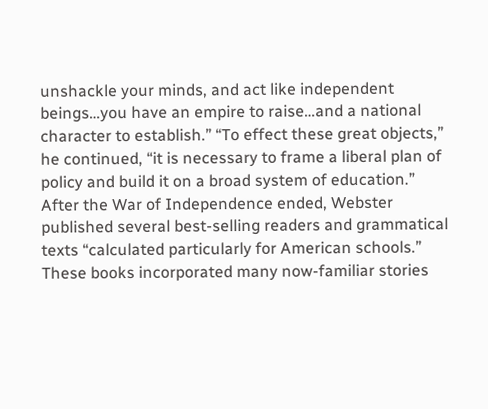unshackle your minds, and act like independent beings…you have an empire to raise…and a national character to establish.” “To effect these great objects,” he continued, “it is necessary to frame a liberal plan of policy and build it on a broad system of education.” After the War of Independence ended, Webster published several best-selling readers and grammatical texts “calculated particularly for American schools.” These books incorporated many now-familiar stories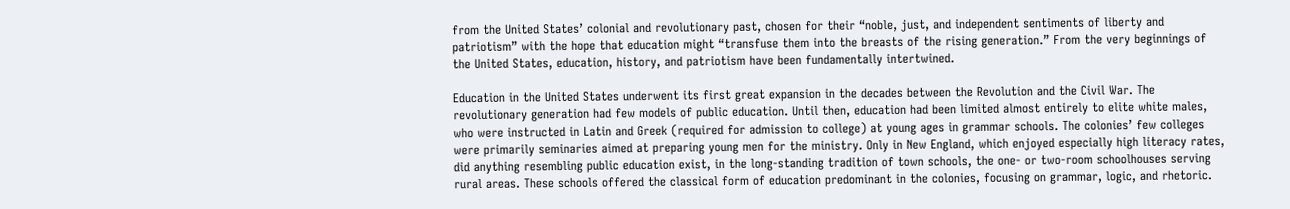from the United States’ colonial and revolutionary past, chosen for their “noble, just, and independent sentiments of liberty and patriotism” with the hope that education might “transfuse them into the breasts of the rising generation.” From the very beginnings of the United States, education, history, and patriotism have been fundamentally intertwined.

Education in the United States underwent its first great expansion in the decades between the Revolution and the Civil War. The revolutionary generation had few models of public education. Until then, education had been limited almost entirely to elite white males, who were instructed in Latin and Greek (required for admission to college) at young ages in grammar schools. The colonies’ few colleges were primarily seminaries aimed at preparing young men for the ministry. Only in New England, which enjoyed especially high literacy rates, did anything resembling public education exist, in the long-standing tradition of town schools, the one- or two-room schoolhouses serving rural areas. These schools offered the classical form of education predominant in the colonies, focusing on grammar, logic, and rhetoric.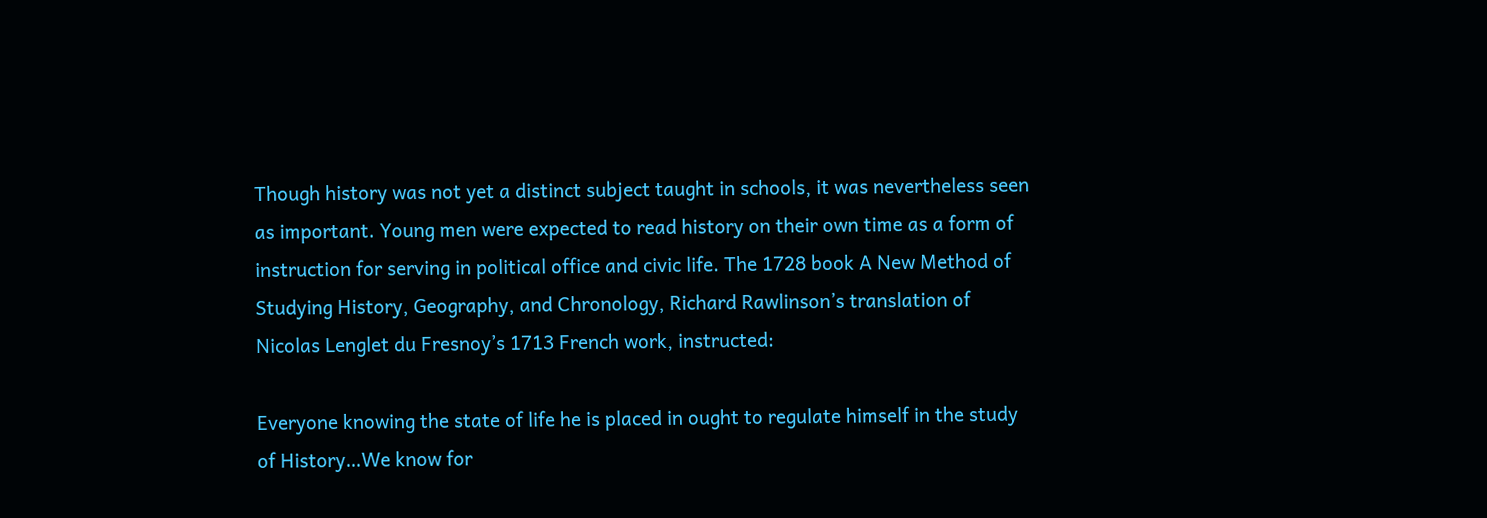Though history was not yet a distinct subject taught in schools, it was nevertheless seen as important. Young men were expected to read history on their own time as a form of instruction for serving in political office and civic life. The 1728 book A New Method of Studying History, Geography, and Chronology, Richard Rawlinson’s translation of Nicolas Lenglet du Fresnoy’s 1713 French work, instructed:

Everyone knowing the state of life he is placed in ought to regulate himself in the study of History…We know for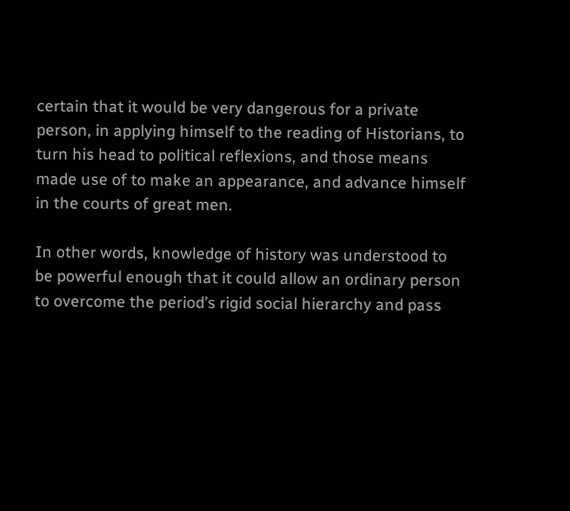certain that it would be very dangerous for a private person, in applying himself to the reading of Historians, to turn his head to political reflexions, and those means made use of to make an appearance, and advance himself in the courts of great men.

In other words, knowledge of history was understood to be powerful enough that it could allow an ordinary person to overcome the period’s rigid social hierarchy and pass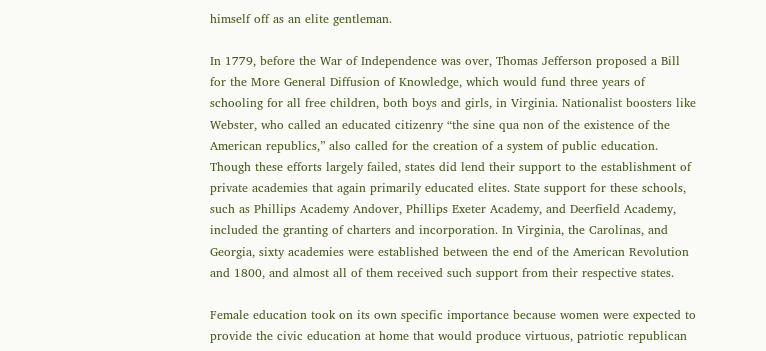himself off as an elite gentleman.

In 1779, before the War of Independence was over, Thomas Jefferson proposed a Bill for the More General Diffusion of Knowledge, which would fund three years of schooling for all free children, both boys and girls, in Virginia. Nationalist boosters like Webster, who called an educated citizenry “the sine qua non of the existence of the American republics,” also called for the creation of a system of public education. Though these efforts largely failed, states did lend their support to the establishment of private academies that again primarily educated elites. State support for these schools, such as Phillips Academy Andover, Phillips Exeter Academy, and Deerfield Academy, included the granting of charters and incorporation. In Virginia, the Carolinas, and Georgia, sixty academies were established between the end of the American Revolution and 1800, and almost all of them received such support from their respective states.

Female education took on its own specific importance because women were expected to provide the civic education at home that would produce virtuous, patriotic republican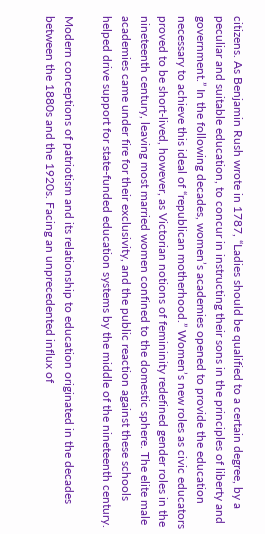citizens. As Benjamin Rush wrote in 1787, “Ladies should be qualified to a certain degree, by a peculiar and suitable education, to concur in instructing their sons in the principles of liberty and government.” In the following decades, women’s academies opened to provide the education necessary to achieve this ideal of “republican motherhood.” Women’s new roles as civic educators proved to be short-lived, however, as Victorian notions of femininity redefined gender roles in the nineteenth century, leaving most married women confined to the domestic sphere. The elite male academies came under fire for their exclusivity, and the public reaction against these schools helped drive support for state-funded education systems by the middle of the nineteenth century.

Modern conceptions of patriotism and its relationship to education originated in the decades between the 1880s and the 1920s. Facing an unprecedented influx of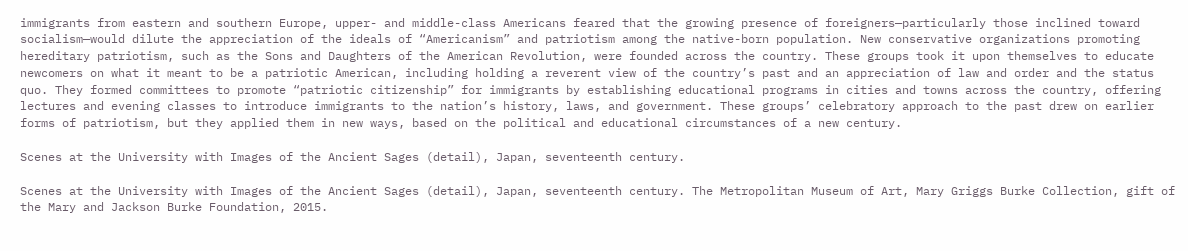immigrants from eastern and southern Europe, upper- and middle-class Americans feared that the growing presence of foreigners—particularly those inclined toward socialism—would dilute the appreciation of the ideals of “Americanism” and patriotism among the native-born population. New conservative organizations promoting hereditary patriotism, such as the Sons and Daughters of the American Revolution, were founded across the country. These groups took it upon themselves to educate newcomers on what it meant to be a patriotic American, including holding a reverent view of the country’s past and an appreciation of law and order and the status quo. They formed committees to promote “patriotic citizenship” for immigrants by establishing educational programs in cities and towns across the country, offering lectures and evening classes to introduce immigrants to the nation’s history, laws, and government. These groups’ celebratory approach to the past drew on earlier forms of patriotism, but they applied them in new ways, based on the political and educational circumstances of a new century.

Scenes at the University with Images of the Ancient Sages (detail), Japan, seventeenth century.

Scenes at the University with Images of the Ancient Sages (detail), Japan, seventeenth century. The Metropolitan Museum of Art, Mary Griggs Burke Collection, gift of the Mary and Jackson Burke Foundation, 2015.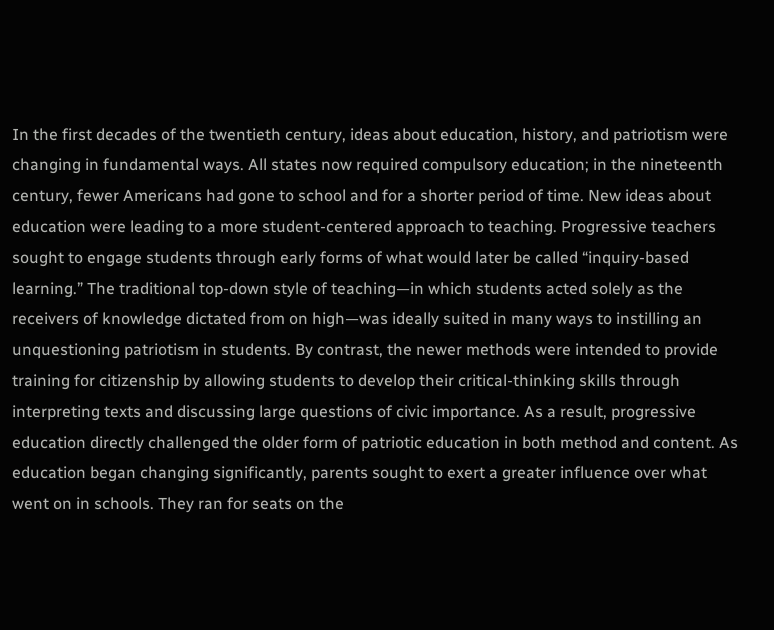In the first decades of the twentieth century, ideas about education, history, and patriotism were changing in fundamental ways. All states now required compulsory education; in the nineteenth century, fewer Americans had gone to school and for a shorter period of time. New ideas about education were leading to a more student-centered approach to teaching. Progressive teachers sought to engage students through early forms of what would later be called “inquiry-based learning.” The traditional top-down style of teaching—in which students acted solely as the receivers of knowledge dictated from on high—was ideally suited in many ways to instilling an unquestioning patriotism in students. By contrast, the newer methods were intended to provide training for citizenship by allowing students to develop their critical-thinking skills through interpreting texts and discussing large questions of civic importance. As a result, progressive education directly challenged the older form of patriotic education in both method and content. As education began changing significantly, parents sought to exert a greater influence over what went on in schools. They ran for seats on the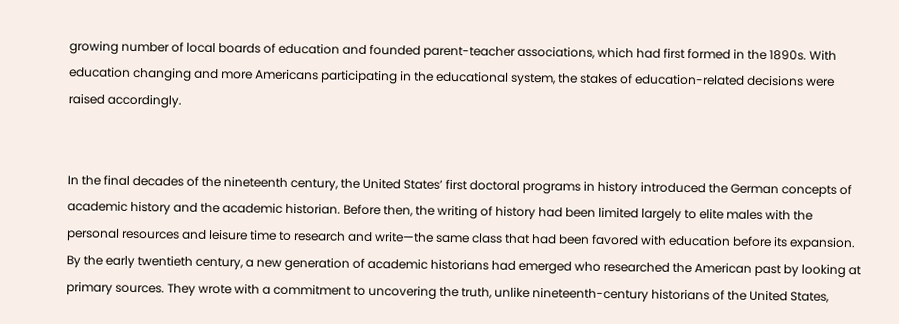growing number of local boards of education and founded parent-teacher associations, which had first formed in the 1890s. With education changing and more Americans participating in the educational system, the stakes of education-related decisions were raised accordingly.


In the final decades of the nineteenth century, the United States’ first doctoral programs in history introduced the German concepts of academic history and the academic historian. Before then, the writing of history had been limited largely to elite males with the personal resources and leisure time to research and write—the same class that had been favored with education before its expansion. By the early twentieth century, a new generation of academic historians had emerged who researched the American past by looking at primary sources. They wrote with a commitment to uncovering the truth, unlike nineteenth-century historians of the United States,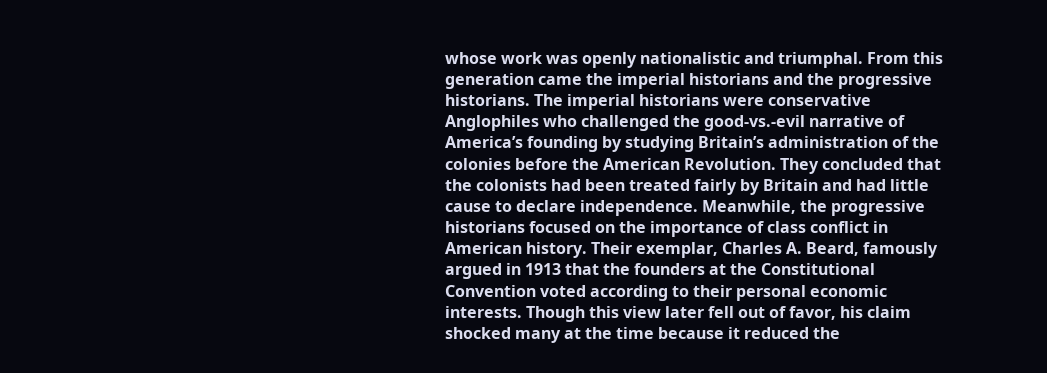whose work was openly nationalistic and triumphal. From this generation came the imperial historians and the progressive historians. The imperial historians were conservative Anglophiles who challenged the good-vs.-evil narrative of America’s founding by studying Britain’s administration of the colonies before the American Revolution. They concluded that the colonists had been treated fairly by Britain and had little cause to declare independence. Meanwhile, the progressive historians focused on the importance of class conflict in American history. Their exemplar, Charles A. Beard, famously argued in 1913 that the founders at the Constitutional Convention voted according to their personal economic interests. Though this view later fell out of favor, his claim shocked many at the time because it reduced the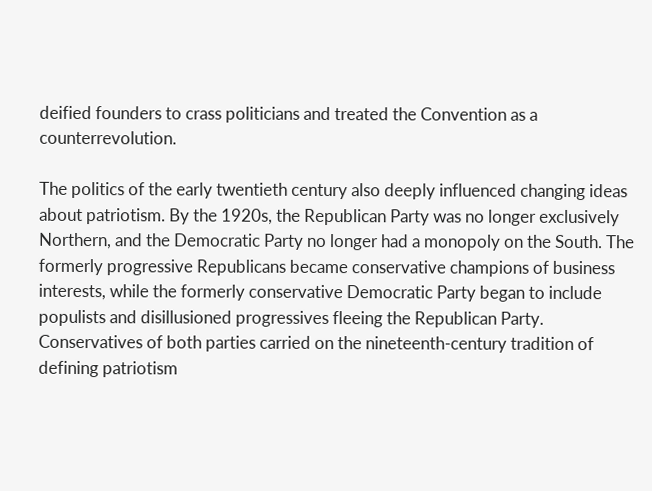deified founders to crass politicians and treated the Convention as a counterrevolution.

The politics of the early twentieth century also deeply influenced changing ideas about patriotism. By the 1920s, the Republican Party was no longer exclusively Northern, and the Democratic Party no longer had a monopoly on the South. The formerly progressive Republicans became conservative champions of business interests, while the formerly conservative Democratic Party began to include populists and disillusioned progressives fleeing the Republican Party. Conservatives of both parties carried on the nineteenth-century tradition of defining patriotism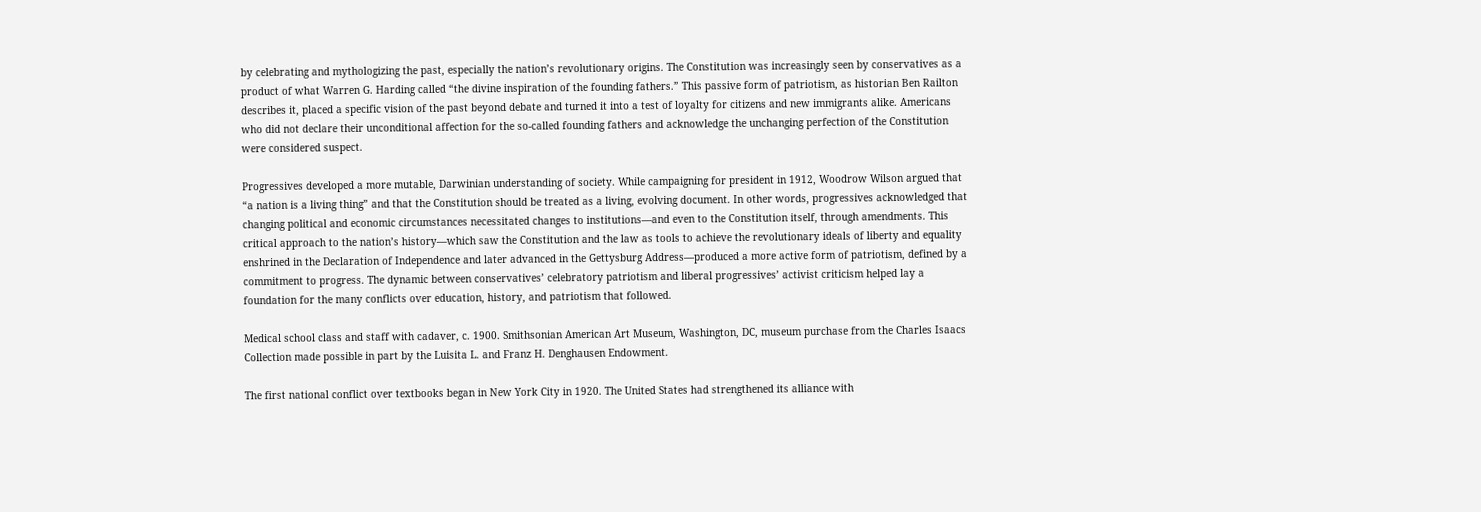by celebrating and mythologizing the past, especially the nation’s revolutionary origins. The Constitution was increasingly seen by conservatives as a product of what Warren G. Harding called “the divine inspiration of the founding fathers.” This passive form of patriotism, as historian Ben Railton describes it, placed a specific vision of the past beyond debate and turned it into a test of loyalty for citizens and new immigrants alike. Americans who did not declare their unconditional affection for the so-called founding fathers and acknowledge the unchanging perfection of the Constitution were considered suspect.

Progressives developed a more mutable, Darwinian understanding of society. While campaigning for president in 1912, Woodrow Wilson argued that “a nation is a living thing” and that the Constitution should be treated as a living, evolving document. In other words, progressives acknowledged that changing political and economic circumstances necessitated changes to institutions—and even to the Constitution itself, through amendments. This critical approach to the nation’s history—which saw the Constitution and the law as tools to achieve the revolutionary ideals of liberty and equality enshrined in the Declaration of Independence and later advanced in the Gettysburg Address—produced a more active form of patriotism, defined by a commitment to progress. The dynamic between conservatives’ celebratory patriotism and liberal progressives’ activist criticism helped lay a foundation for the many conflicts over education, history, and patriotism that followed.

Medical school class and staff with cadaver, c. 1900. Smithsonian American Art Museum, Washington, DC, museum purchase from the Charles Isaacs Collection made possible in part by the Luisita L. and Franz H. Denghausen Endowment.

The first national conflict over textbooks began in New York City in 1920. The United States had strengthened its alliance with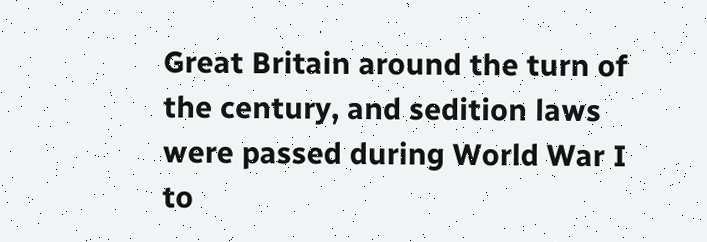Great Britain around the turn of the century, and sedition laws were passed during World War I to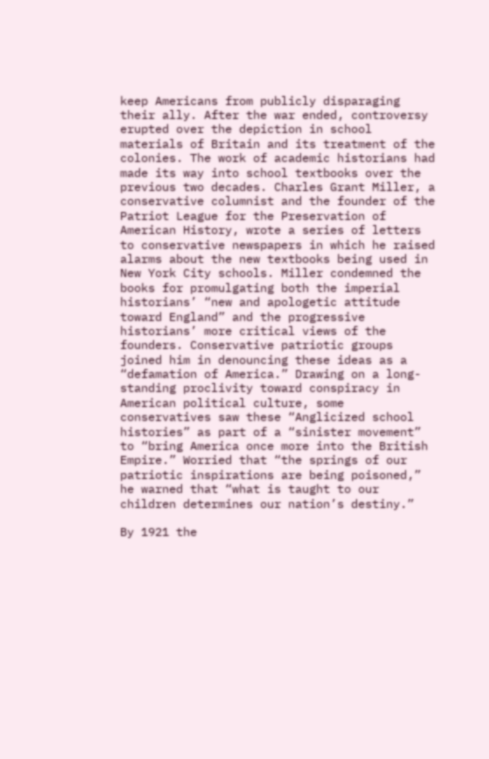keep Americans from publicly disparaging their ally. After the war ended, controversy erupted over the depiction in school materials of Britain and its treatment of the colonies. The work of academic historians had made its way into school textbooks over the previous two decades. Charles Grant Miller, a conservative columnist and the founder of the Patriot League for the Preservation of American History, wrote a series of letters to conservative newspapers in which he raised alarms about the new textbooks being used in New York City schools. Miller condemned the books for promulgating both the imperial historians’ “new and apologetic attitude toward England” and the progressive historians’ more critical views of the founders. Conservative patriotic groups joined him in denouncing these ideas as a “defamation of America.” Drawing on a long-standing proclivity toward conspiracy in American political culture, some conservatives saw these “Anglicized school histories” as part of a “sinister movement” to “bring America once more into the British Empire.” Worried that “the springs of our patriotic inspirations are being poisoned,” he warned that “what is taught to our children determines our nation’s destiny.”

By 1921 the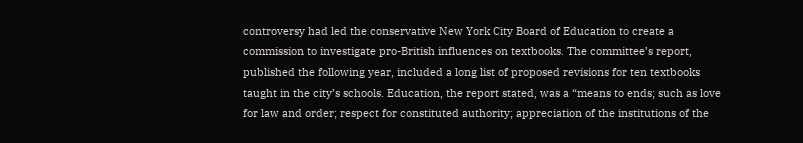controversy had led the conservative New York City Board of Education to create a commission to investigate pro-British influences on textbooks. The committee’s report, published the following year, included a long list of proposed revisions for ten textbooks taught in the city’s schools. Education, the report stated, was a “means to ends; such as love for law and order; respect for constituted authority; appreciation of the institutions of the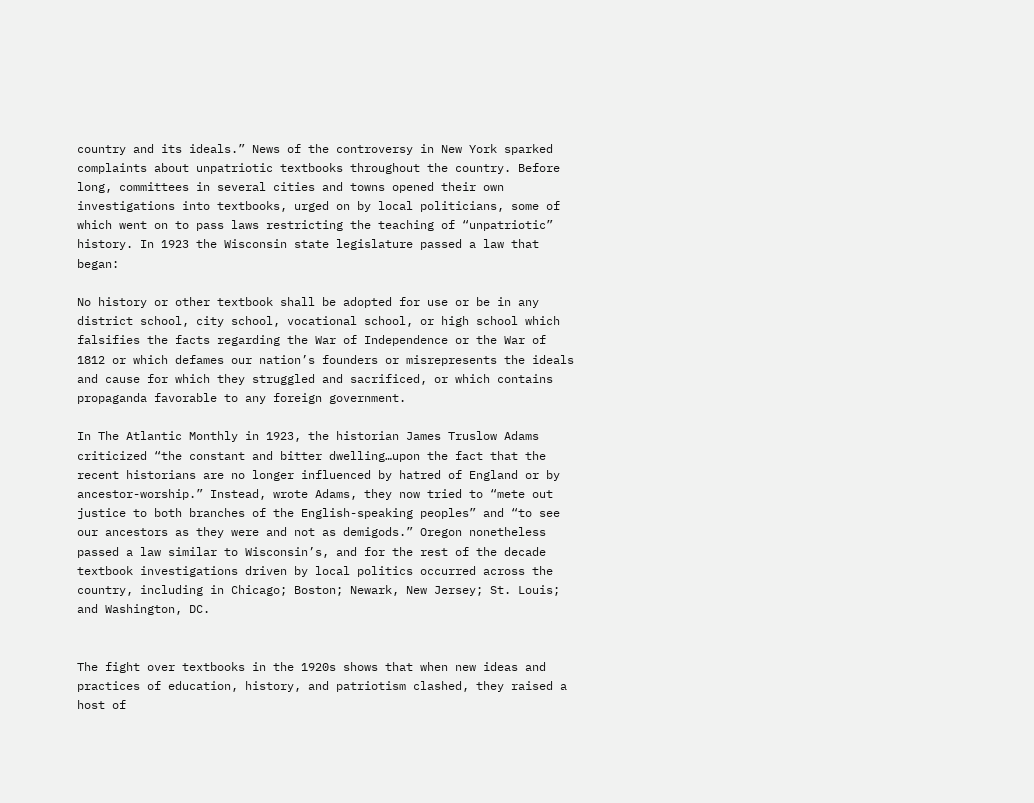country and its ideals.” News of the controversy in New York sparked complaints about unpatriotic textbooks throughout the country. Before long, committees in several cities and towns opened their own investigations into textbooks, urged on by local politicians, some of which went on to pass laws restricting the teaching of “unpatriotic” history. In 1923 the Wisconsin state legislature passed a law that began:

No history or other textbook shall be adopted for use or be in any district school, city school, vocational school, or high school which falsifies the facts regarding the War of Independence or the War of 1812 or which defames our nation’s founders or misrepresents the ideals and cause for which they struggled and sacrificed, or which contains propaganda favorable to any foreign government.

In The Atlantic Monthly in 1923, the historian James Truslow Adams criticized “the constant and bitter dwelling…upon the fact that the recent historians are no longer influenced by hatred of England or by ancestor-worship.” Instead, wrote Adams, they now tried to “mete out justice to both branches of the English-speaking peoples” and “to see our ancestors as they were and not as demigods.” Oregon nonetheless passed a law similar to Wisconsin’s, and for the rest of the decade textbook investigations driven by local politics occurred across the country, including in Chicago; Boston; Newark, New Jersey; St. Louis; and Washington, DC.


The fight over textbooks in the 1920s shows that when new ideas and practices of education, history, and patriotism clashed, they raised a host of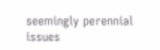seemingly perennial issues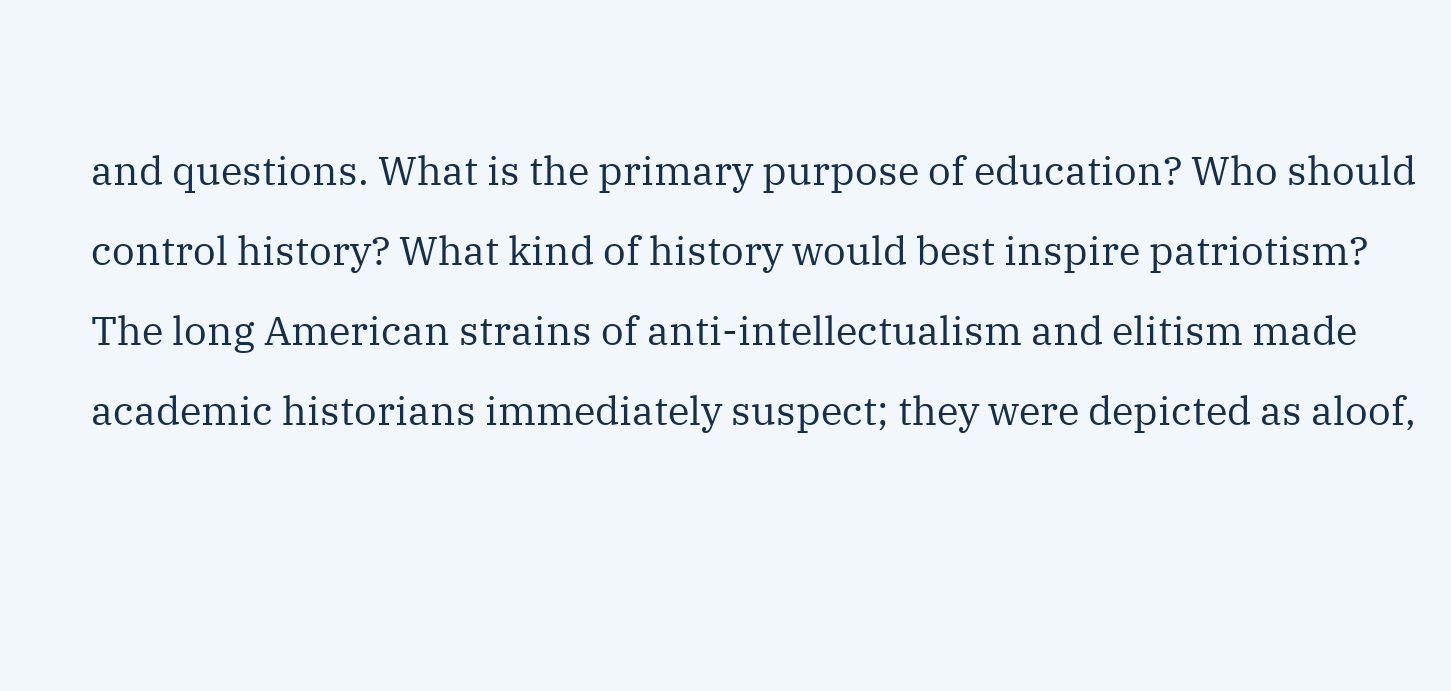and questions. What is the primary purpose of education? Who should control history? What kind of history would best inspire patriotism? The long American strains of anti-intellectualism and elitism made academic historians immediately suspect; they were depicted as aloof,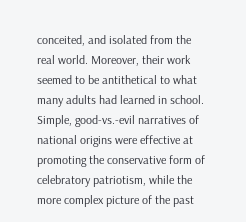conceited, and isolated from the real world. Moreover, their work seemed to be antithetical to what many adults had learned in school. Simple, good-vs.-evil narratives of national origins were effective at promoting the conservative form of celebratory patriotism, while the more complex picture of the past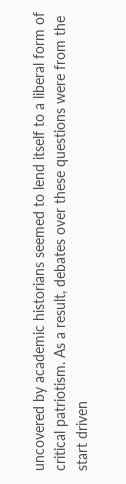uncovered by academic historians seemed to lend itself to a liberal form of critical patriotism. As a result, debates over these questions were from the start driven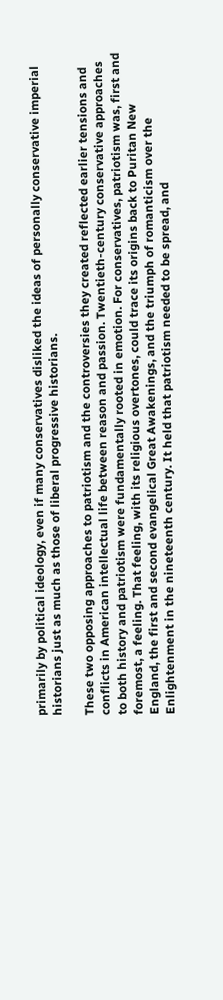primarily by political ideology, even if many conservatives disliked the ideas of personally conservative imperial historians just as much as those of liberal progressive historians.

These two opposing approaches to patriotism and the controversies they created reflected earlier tensions and conflicts in American intellectual life between reason and passion. Twentieth-century conservative approaches to both history and patriotism were fundamentally rooted in emotion. For conservatives, patriotism was, first and foremost, a feeling. That feeling, with its religious overtones, could trace its origins back to Puritan New England, the first and second evangelical Great Awakenings, and the triumph of romanticism over the Enlightenment in the nineteenth century. It held that patriotism needed to be spread, and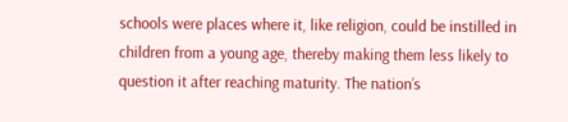schools were places where it, like religion, could be instilled in children from a young age, thereby making them less likely to question it after reaching maturity. The nation’s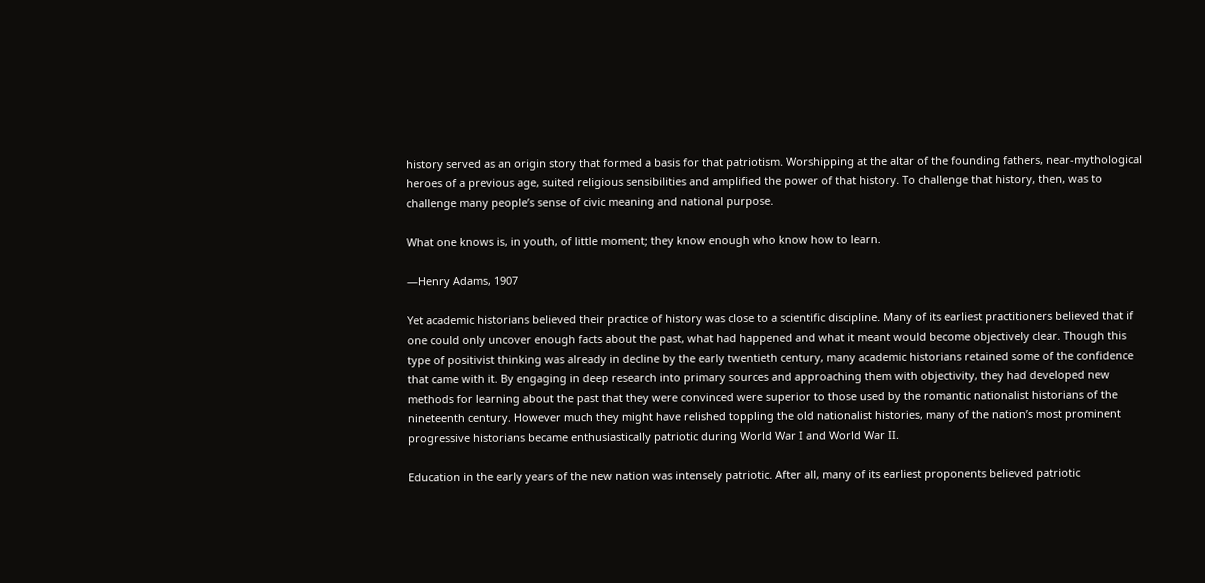history served as an origin story that formed a basis for that patriotism. Worshipping at the altar of the founding fathers, near-mythological heroes of a previous age, suited religious sensibilities and amplified the power of that history. To challenge that history, then, was to challenge many people’s sense of civic meaning and national purpose.

What one knows is, in youth, of little moment; they know enough who know how to learn.

—Henry Adams, 1907

Yet academic historians believed their practice of history was close to a scientific discipline. Many of its earliest practitioners believed that if one could only uncover enough facts about the past, what had happened and what it meant would become objectively clear. Though this type of positivist thinking was already in decline by the early twentieth century, many academic historians retained some of the confidence that came with it. By engaging in deep research into primary sources and approaching them with objectivity, they had developed new methods for learning about the past that they were convinced were superior to those used by the romantic nationalist historians of the nineteenth century. However much they might have relished toppling the old nationalist histories, many of the nation’s most prominent progressive historians became enthusiastically patriotic during World War I and World War II.

Education in the early years of the new nation was intensely patriotic. After all, many of its earliest proponents believed patriotic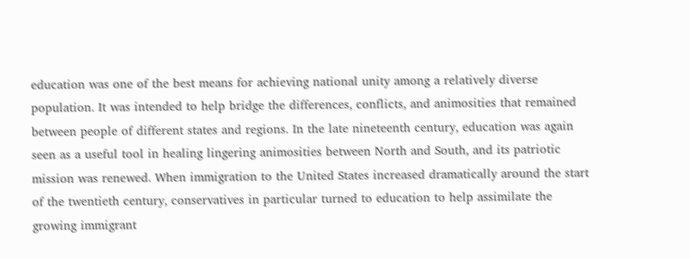education was one of the best means for achieving national unity among a relatively diverse population. It was intended to help bridge the differences, conflicts, and animosities that remained between people of different states and regions. In the late nineteenth century, education was again seen as a useful tool in healing lingering animosities between North and South, and its patriotic mission was renewed. When immigration to the United States increased dramatically around the start of the twentieth century, conservatives in particular turned to education to help assimilate the growing immigrant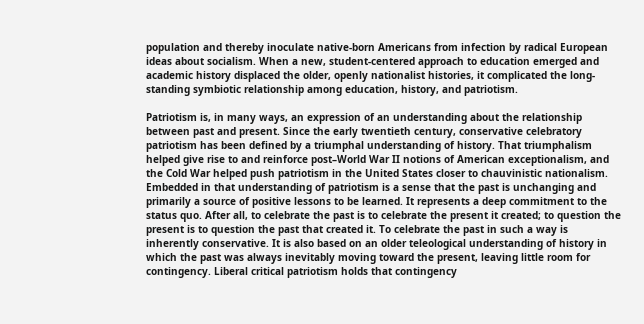population and thereby inoculate native-born Americans from infection by radical European ideas about socialism. When a new, student-centered approach to education emerged and academic history displaced the older, openly nationalist histories, it complicated the long-standing symbiotic relationship among education, history, and patriotism.

Patriotism is, in many ways, an expression of an understanding about the relationship between past and present. Since the early twentieth century, conservative celebratory patriotism has been defined by a triumphal understanding of history. That triumphalism helped give rise to and reinforce post–World War II notions of American exceptionalism, and the Cold War helped push patriotism in the United States closer to chauvinistic nationalism. Embedded in that understanding of patriotism is a sense that the past is unchanging and primarily a source of positive lessons to be learned. It represents a deep commitment to the status quo. After all, to celebrate the past is to celebrate the present it created; to question the present is to question the past that created it. To celebrate the past in such a way is inherently conservative. It is also based on an older teleological understanding of history in which the past was always inevitably moving toward the present, leaving little room for contingency. Liberal critical patriotism holds that contingency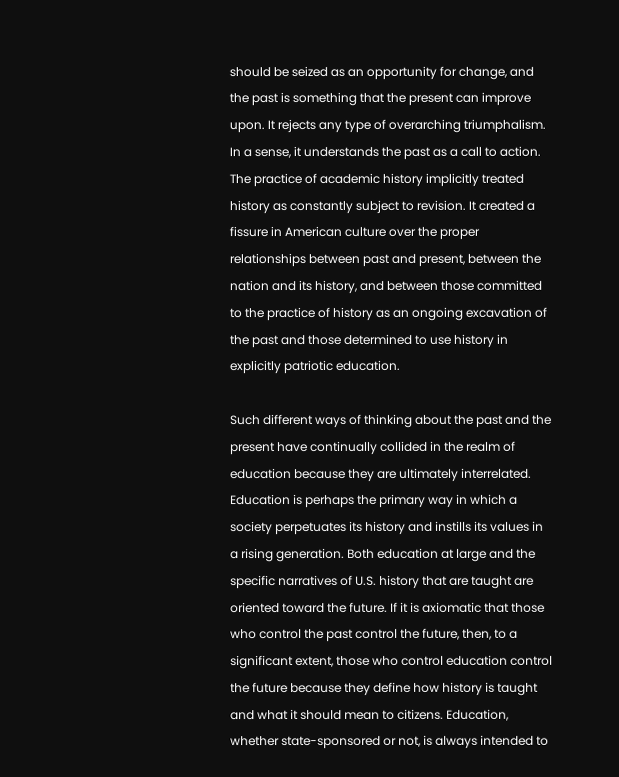should be seized as an opportunity for change, and the past is something that the present can improve upon. It rejects any type of overarching triumphalism. In a sense, it understands the past as a call to action. The practice of academic history implicitly treated history as constantly subject to revision. It created a fissure in American culture over the proper relationships between past and present, between the nation and its history, and between those committed to the practice of history as an ongoing excavation of the past and those determined to use history in explicitly patriotic education.

Such different ways of thinking about the past and the present have continually collided in the realm of education because they are ultimately interrelated. Education is perhaps the primary way in which a society perpetuates its history and instills its values in a rising generation. Both education at large and the specific narratives of U.S. history that are taught are oriented toward the future. If it is axiomatic that those who control the past control the future, then, to a significant extent, those who control education control the future because they define how history is taught and what it should mean to citizens. Education, whether state-sponsored or not, is always intended to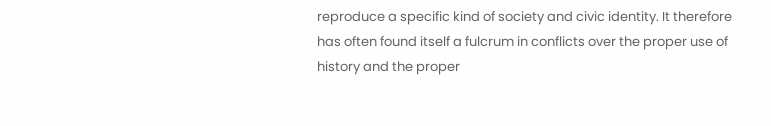reproduce a specific kind of society and civic identity. It therefore has often found itself a fulcrum in conflicts over the proper use of history and the proper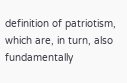definition of patriotism, which are, in turn, also fundamentally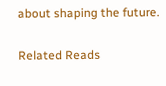about shaping the future.

Related Reads